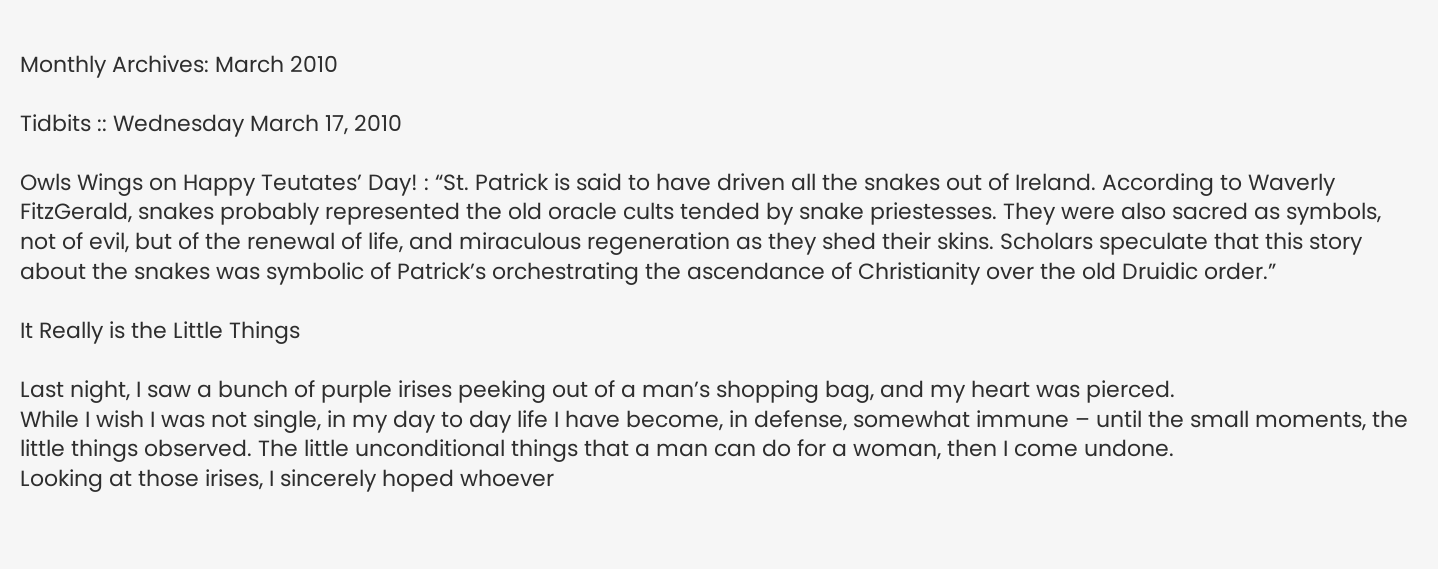Monthly Archives: March 2010

Tidbits :: Wednesday March 17, 2010

Owls Wings on Happy Teutates’ Day! : “St. Patrick is said to have driven all the snakes out of Ireland. According to Waverly FitzGerald, snakes probably represented the old oracle cults tended by snake priestesses. They were also sacred as symbols, not of evil, but of the renewal of life, and miraculous regeneration as they shed their skins. Scholars speculate that this story about the snakes was symbolic of Patrick’s orchestrating the ascendance of Christianity over the old Druidic order.”

It Really is the Little Things

Last night, I saw a bunch of purple irises peeking out of a man’s shopping bag, and my heart was pierced.
While I wish I was not single, in my day to day life I have become, in defense, somewhat immune – until the small moments, the little things observed. The little unconditional things that a man can do for a woman, then I come undone.
Looking at those irises, I sincerely hoped whoever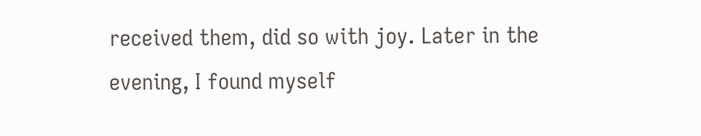received them, did so with joy. Later in the evening, I found myself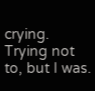crying. Trying not to, but I was.